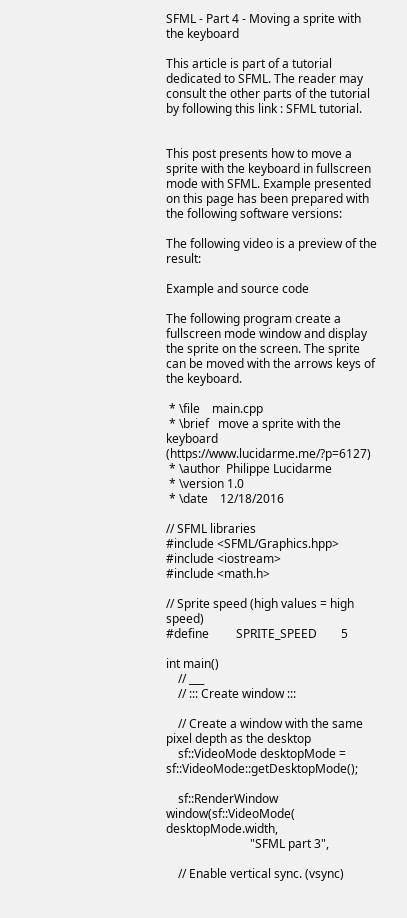SFML - Part 4 - Moving a sprite with the keyboard

This article is part of a tutorial dedicated to SFML. The reader may consult the other parts of the tutorial by following this link : SFML tutorial.


This post presents how to move a sprite with the keyboard in fullscreen mode with SFML. Example presented on this page has been prepared with the following software versions:

The following video is a preview of the result:

Example and source code

The following program create a fullscreen mode window and display the sprite on the screen. The sprite can be moved with the arrows keys of the keyboard.

 * \file    main.cpp
 * \brief   move a sprite with the keyboard (https://www.lucidarme.me/?p=6127)
 * \author  Philippe Lucidarme
 * \version 1.0
 * \date    12/18/2016

// SFML libraries
#include <SFML/Graphics.hpp>
#include <iostream>
#include <math.h>

// Sprite speed (high values = high speed)
#define         SPRITE_SPEED        5

int main()
    // ___
    // ::: Create window :::

    // Create a window with the same pixel depth as the desktop
    sf::VideoMode desktopMode = sf::VideoMode::getDesktopMode();

    sf::RenderWindow window(sf::VideoMode(  desktopMode.width,
                            "SFML part 3",

    // Enable vertical sync. (vsync)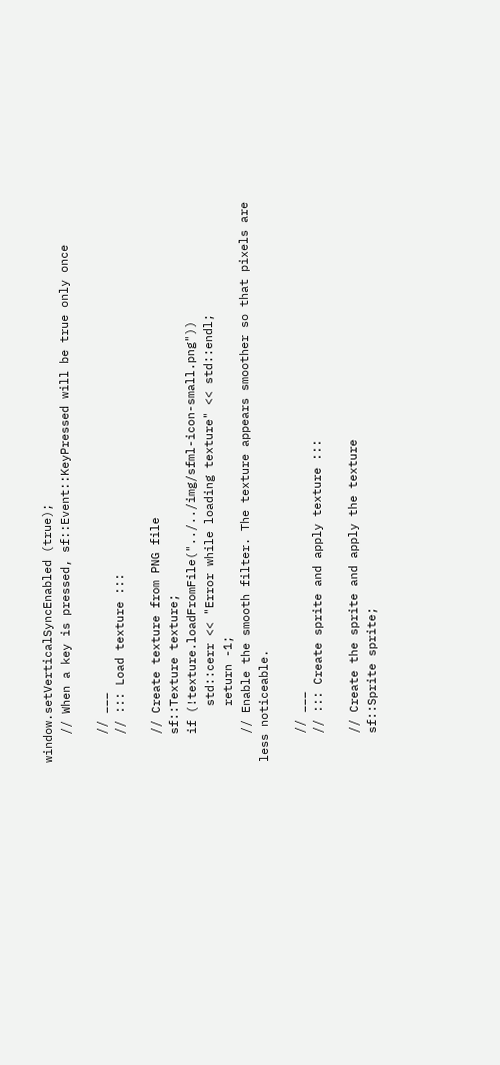window.setVerticalSyncEnabled (true);
    // When a key is pressed, sf::Event::KeyPressed will be true only once

    // ___
    // ::: Load texture :::

    // Create texture from PNG file
    sf::Texture texture;
    if (!texture.loadFromFile("../../img/sfml-icon-small.png"))
        std::cerr << "Error while loading texture" << std::endl;
        return -1;
    // Enable the smooth filter. The texture appears smoother so that pixels are less noticeable.

    // ___
    // ::: Create sprite and apply texture :::

    // Create the sprite and apply the texture
    sf::Sprite sprite;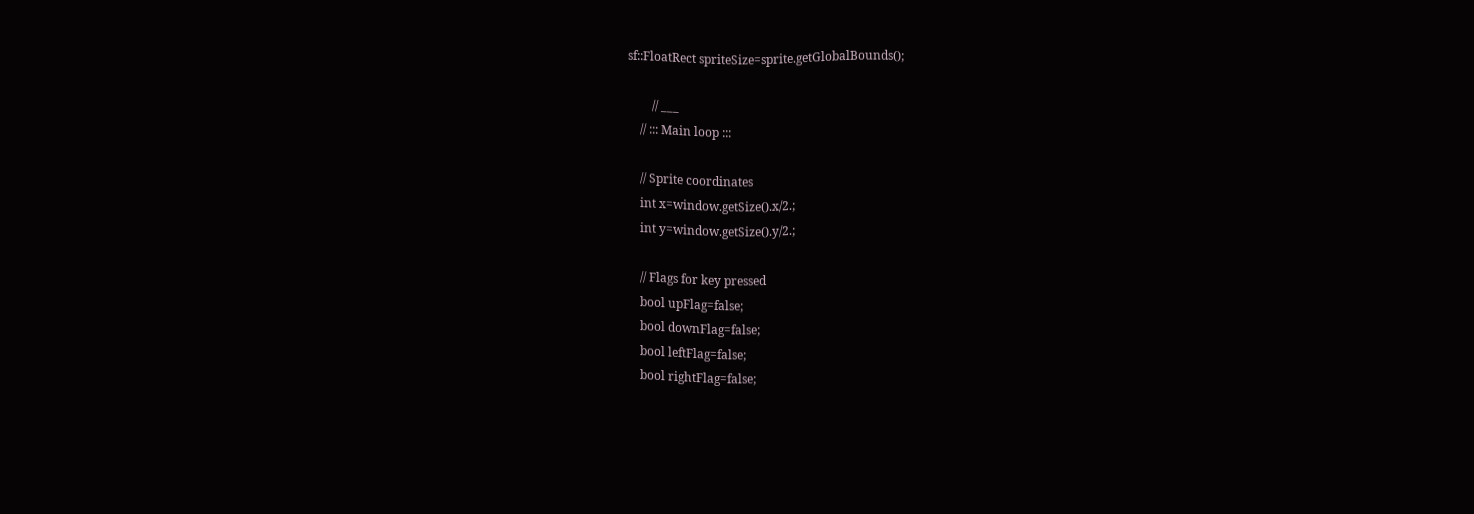sf::FloatRect spriteSize=sprite.getGlobalBounds();

        // ___
    // ::: Main loop :::

    // Sprite coordinates
    int x=window.getSize().x/2.;
    int y=window.getSize().y/2.;

    // Flags for key pressed
    bool upFlag=false;
    bool downFlag=false;
    bool leftFlag=false;
    bool rightFlag=false;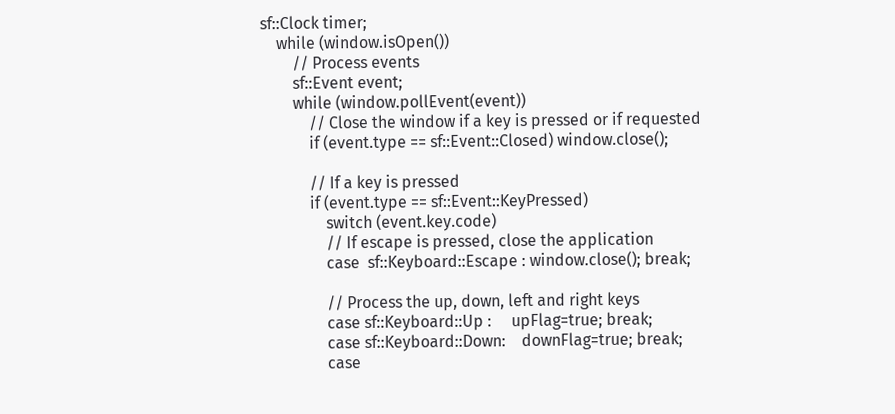sf::Clock timer;
    while (window.isOpen())
        // Process events
        sf::Event event;
        while (window.pollEvent(event))
            // Close the window if a key is pressed or if requested
            if (event.type == sf::Event::Closed) window.close();

            // If a key is pressed
            if (event.type == sf::Event::KeyPressed)
                switch (event.key.code)
                // If escape is pressed, close the application
                case  sf::Keyboard::Escape : window.close(); break;

                // Process the up, down, left and right keys
                case sf::Keyboard::Up :     upFlag=true; break;
                case sf::Keyboard::Down:    downFlag=true; break;
                case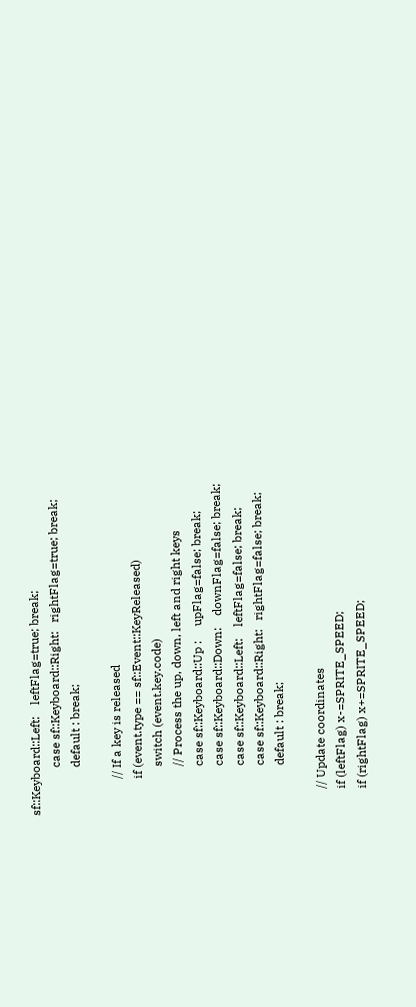sf::Keyboard::Left:    leftFlag=true; break;
                case sf::Keyboard::Right:   rightFlag=true; break;
                default : break;

            // If a key is released
            if (event.type == sf::Event::KeyReleased)
                switch (event.key.code)
                // Process the up, down, left and right keys
                case sf::Keyboard::Up :     upFlag=false; break;
                case sf::Keyboard::Down:    downFlag=false; break;
                case sf::Keyboard::Left:    leftFlag=false; break;
                case sf::Keyboard::Right:   rightFlag=false; break;
                default : break;

        // Update coordinates
        if (leftFlag) x-=SPRITE_SPEED;
        if (rightFlag) x+=SPRITE_SPEED;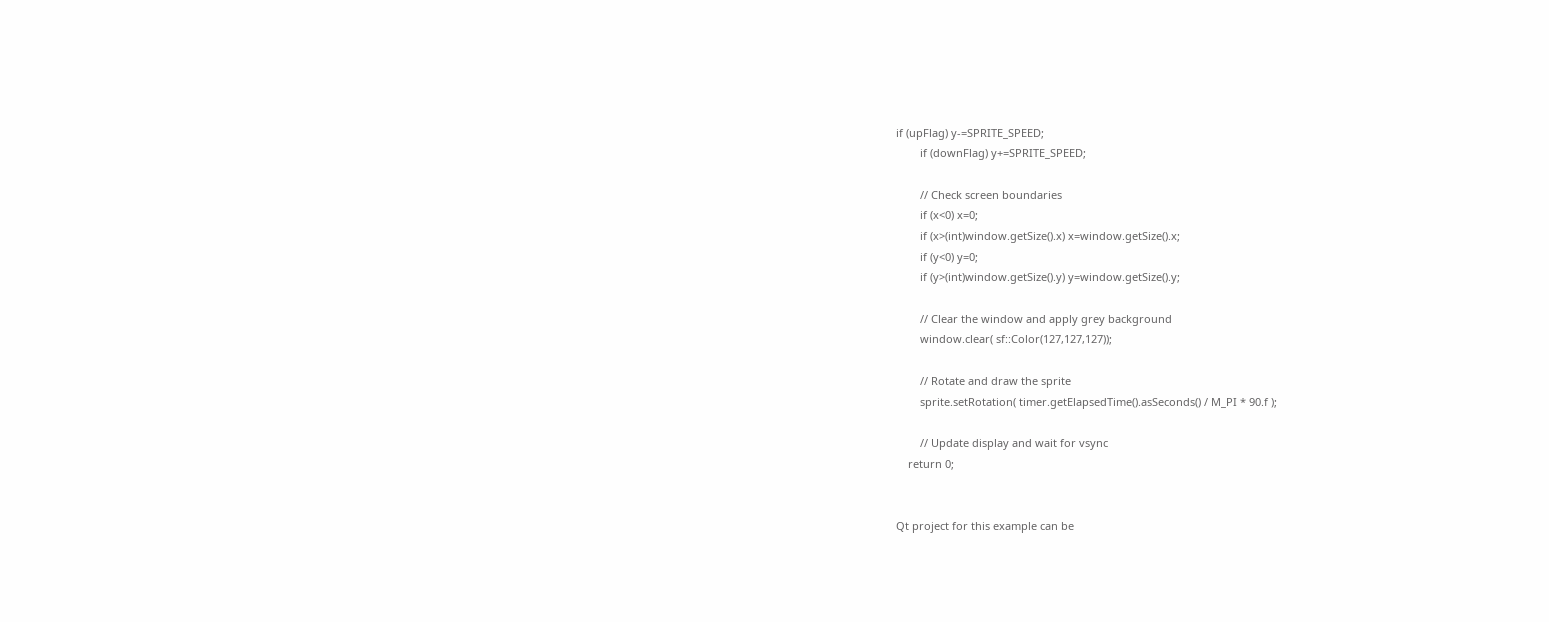if (upFlag) y-=SPRITE_SPEED;
        if (downFlag) y+=SPRITE_SPEED;

        // Check screen boundaries
        if (x<0) x=0;
        if (x>(int)window.getSize().x) x=window.getSize().x;
        if (y<0) y=0;
        if (y>(int)window.getSize().y) y=window.getSize().y;

        // Clear the window and apply grey background
        window.clear( sf::Color(127,127,127));

        // Rotate and draw the sprite
        sprite.setRotation( timer.getElapsedTime().asSeconds() / M_PI * 90.f );

        // Update display and wait for vsync
    return 0;


Qt project for this example can be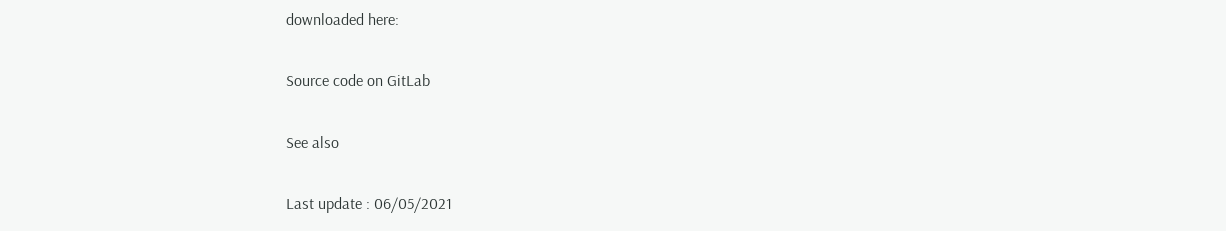downloaded here:

Source code on GitLab

See also

Last update : 06/05/2021